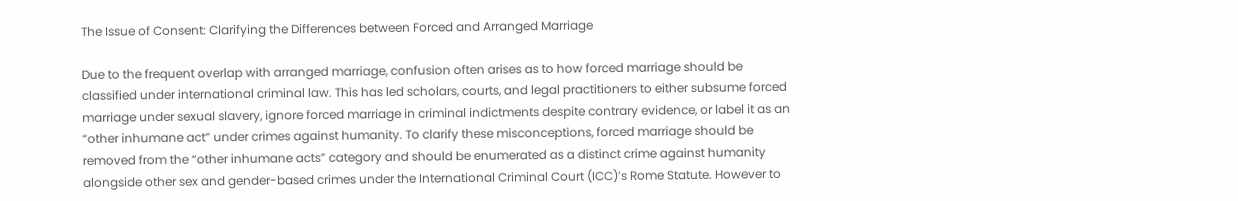The Issue of Consent: Clarifying the Differences between Forced and Arranged Marriage

Due to the frequent overlap with arranged marriage, confusion often arises as to how forced marriage should be classified under international criminal law. This has led scholars, courts, and legal practitioners to either subsume forced marriage under sexual slavery, ignore forced marriage in criminal indictments despite contrary evidence, or label it as an “other inhumane act” under crimes against humanity. To clarify these misconceptions, forced marriage should be removed from the “other inhumane acts” category and should be enumerated as a distinct crime against humanity alongside other sex and gender-based crimes under the International Criminal Court (ICC)’s Rome Statute. However to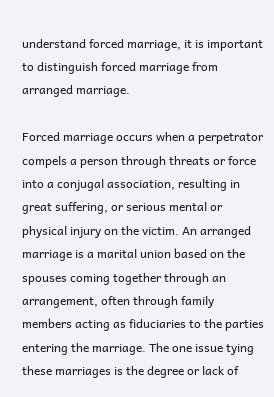understand forced marriage, it is important to distinguish forced marriage from arranged marriage.

Forced marriage occurs when a perpetrator compels a person through threats or force into a conjugal association, resulting in great suffering, or serious mental or physical injury on the victim. An arranged marriage is a marital union based on the spouses coming together through an arrangement, often through family members acting as fiduciaries to the parties entering the marriage. The one issue tying these marriages is the degree or lack of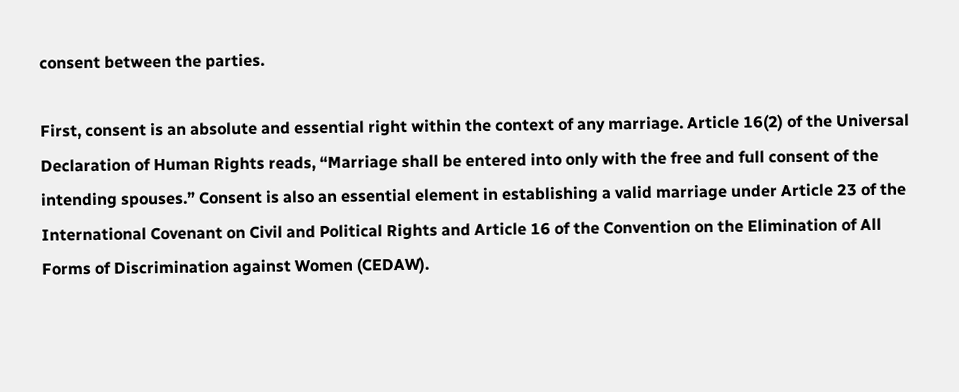consent between the parties.

First, consent is an absolute and essential right within the context of any marriage. Article 16(2) of the Universal Declaration of Human Rights reads, “Marriage shall be entered into only with the free and full consent of the intending spouses.” Consent is also an essential element in establishing a valid marriage under Article 23 of the International Covenant on Civil and Political Rights and Article 16 of the Convention on the Elimination of All Forms of Discrimination against Women (CEDAW).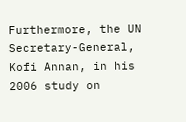Furthermore, the UN Secretary-General, Kofi Annan, in his 2006 study on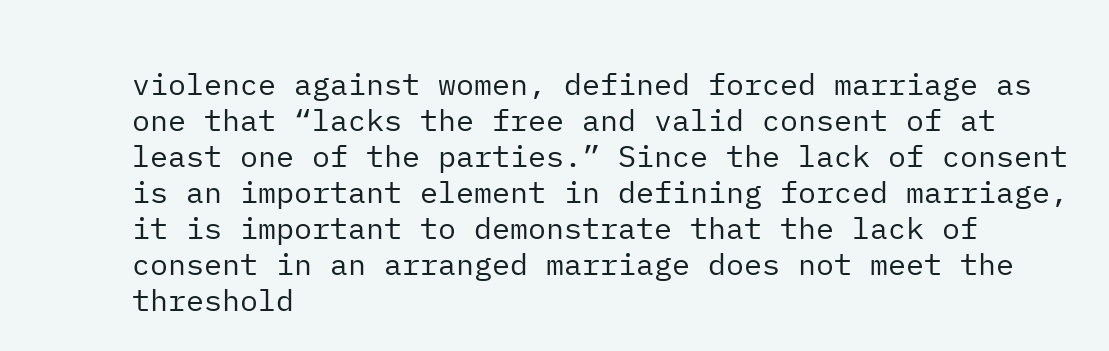violence against women, defined forced marriage as one that “lacks the free and valid consent of at least one of the parties.” Since the lack of consent is an important element in defining forced marriage, it is important to demonstrate that the lack of consent in an arranged marriage does not meet the threshold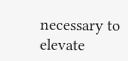necessary to elevate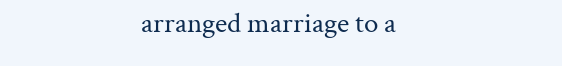arranged marriage to a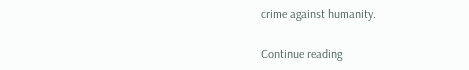crime against humanity.

Continue reading